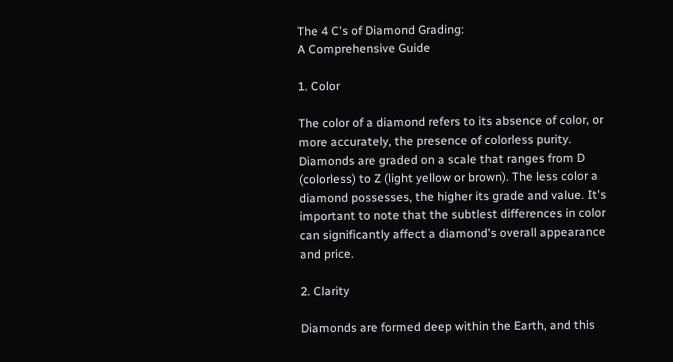The 4 C's of Diamond Grading:
A Comprehensive Guide

1. Color

The color of a diamond refers to its absence of color, or more accurately, the presence of colorless purity. Diamonds are graded on a scale that ranges from D (colorless) to Z (light yellow or brown). The less color a diamond possesses, the higher its grade and value. It's important to note that the subtlest differences in color can significantly affect a diamond's overall appearance and price.

2. Clarity

Diamonds are formed deep within the Earth, and this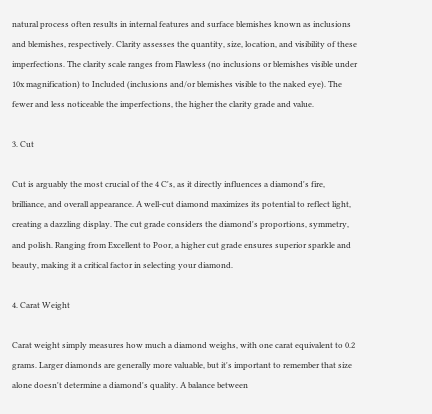natural process often results in internal features and surface blemishes known as inclusions and blemishes, respectively. Clarity assesses the quantity, size, location, and visibility of these imperfections. The clarity scale ranges from Flawless (no inclusions or blemishes visible under 10x magnification) to Included (inclusions and/or blemishes visible to the naked eye). The fewer and less noticeable the imperfections, the higher the clarity grade and value.

3. Cut

Cut is arguably the most crucial of the 4 C's, as it directly influences a diamond's fire, brilliance, and overall appearance. A well-cut diamond maximizes its potential to reflect light, creating a dazzling display. The cut grade considers the diamond's proportions, symmetry, and polish. Ranging from Excellent to Poor, a higher cut grade ensures superior sparkle and beauty, making it a critical factor in selecting your diamond.

4. Carat Weight

Carat weight simply measures how much a diamond weighs, with one carat equivalent to 0.2 grams. Larger diamonds are generally more valuable, but it's important to remember that size alone doesn't determine a diamond's quality. A balance between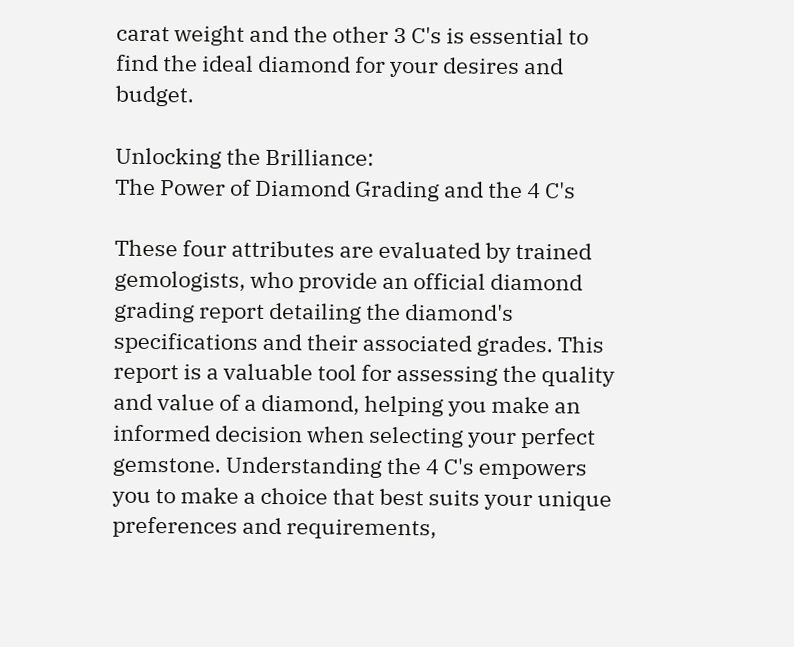carat weight and the other 3 C's is essential to find the ideal diamond for your desires and budget.

Unlocking the Brilliance:
The Power of Diamond Grading and the 4 C's

These four attributes are evaluated by trained gemologists, who provide an official diamond grading report detailing the diamond's specifications and their associated grades. This report is a valuable tool for assessing the quality and value of a diamond, helping you make an informed decision when selecting your perfect gemstone. Understanding the 4 C's empowers you to make a choice that best suits your unique preferences and requirements,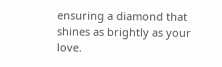ensuring a diamond that shines as brightly as your love.